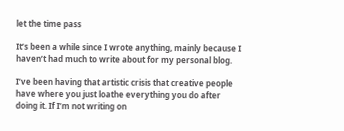let the time pass

It’s been a while since I wrote anything, mainly because I haven’t had much to write about for my personal blog.

I’ve been having that artistic crisis that creative people have where you just loathe everything you do after doing it. If I’m not writing on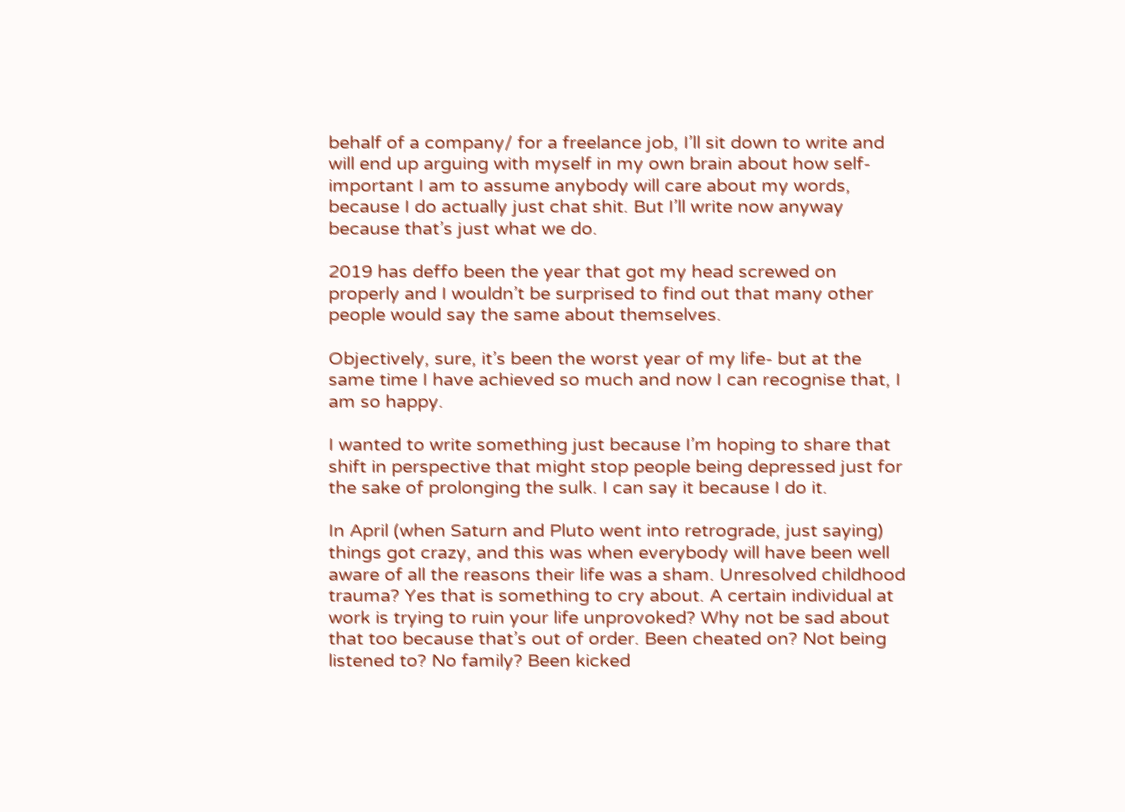behalf of a company/ for a freelance job, I’ll sit down to write and will end up arguing with myself in my own brain about how self-important I am to assume anybody will care about my words, because I do actually just chat shit. But I’ll write now anyway because that’s just what we do.

2019 has deffo been the year that got my head screwed on properly and I wouldn’t be surprised to find out that many other people would say the same about themselves.

Objectively, sure, it’s been the worst year of my life- but at the same time I have achieved so much and now I can recognise that, I am so happy.

I wanted to write something just because I’m hoping to share that shift in perspective that might stop people being depressed just for the sake of prolonging the sulk. I can say it because I do it.

In April (when Saturn and Pluto went into retrograde, just saying) things got crazy, and this was when everybody will have been well aware of all the reasons their life was a sham. Unresolved childhood trauma? Yes that is something to cry about. A certain individual at work is trying to ruin your life unprovoked? Why not be sad about that too because that’s out of order. Been cheated on? Not being listened to? No family? Been kicked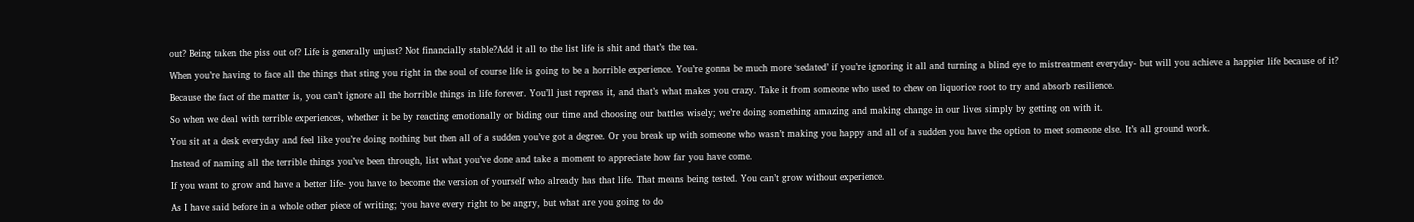out? Being taken the piss out of? Life is generally unjust? Not financially stable?Add it all to the list life is shit and that’s the tea.

When you’re having to face all the things that sting you right in the soul of course life is going to be a horrible experience. You’re gonna be much more ‘sedated’ if you’re ignoring it all and turning a blind eye to mistreatment everyday- but will you achieve a happier life because of it?

Because the fact of the matter is, you can’t ignore all the horrible things in life forever. You’ll just repress it, and that’s what makes you crazy. Take it from someone who used to chew on liquorice root to try and absorb resilience.

So when we deal with terrible experiences, whether it be by reacting emotionally or biding our time and choosing our battles wisely; we’re doing something amazing and making change in our lives simply by getting on with it.

You sit at a desk everyday and feel like you’re doing nothing but then all of a sudden you’ve got a degree. Or you break up with someone who wasn’t making you happy and all of a sudden you have the option to meet someone else. It’s all ground work.

Instead of naming all the terrible things you’ve been through, list what you’ve done and take a moment to appreciate how far you have come.

If you want to grow and have a better life- you have to become the version of yourself who already has that life. That means being tested. You can’t grow without experience.

As I have said before in a whole other piece of writing; ‘you have every right to be angry, but what are you going to do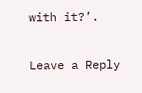with it?’.

Leave a Reply